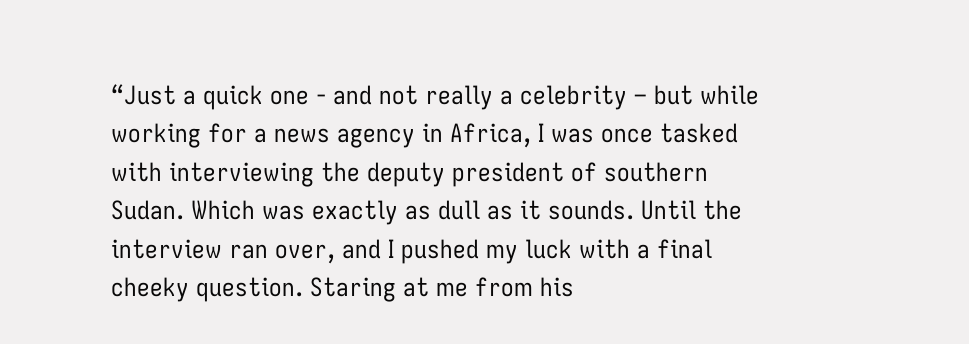“Just a quick one - and not really a celebrity – but while working for a news agency in Africa, I was once tasked with interviewing the deputy president of southern Sudan. Which was exactly as dull as it sounds. Until the interview ran over, and I pushed my luck with a final cheeky question. Staring at me from his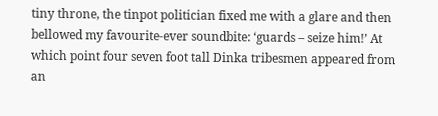tiny throne, the tinpot politician fixed me with a glare and then bellowed my favourite-ever soundbite: ‘guards – seize him!’ At which point four seven foot tall Dinka tribesmen appeared from an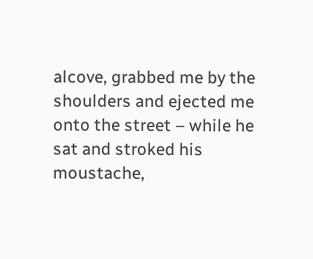alcove, grabbed me by the shoulders and ejected me onto the street – while he sat and stroked his moustache,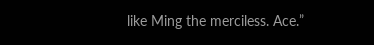like Ming the merciless. Ace.”